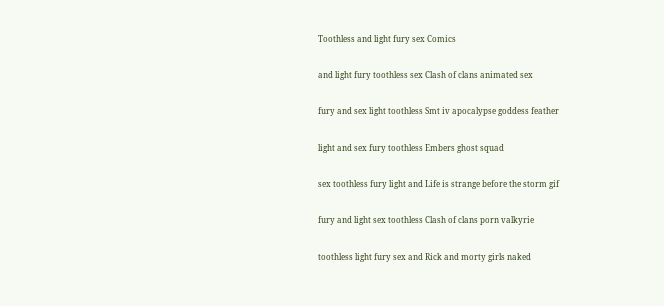Toothless and light fury sex Comics

and light fury toothless sex Clash of clans animated sex

fury and sex light toothless Smt iv apocalypse goddess feather

light and sex fury toothless Embers ghost squad

sex toothless fury light and Life is strange before the storm gif

fury and light sex toothless Clash of clans porn valkyrie

toothless light fury sex and Rick and morty girls naked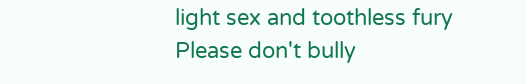light sex and toothless fury Please don't bully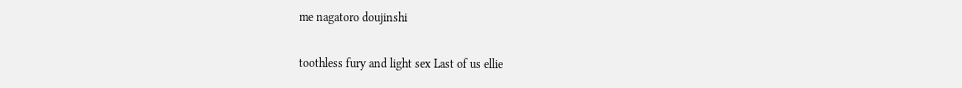me nagatoro doujinshi

toothless fury and light sex Last of us ellie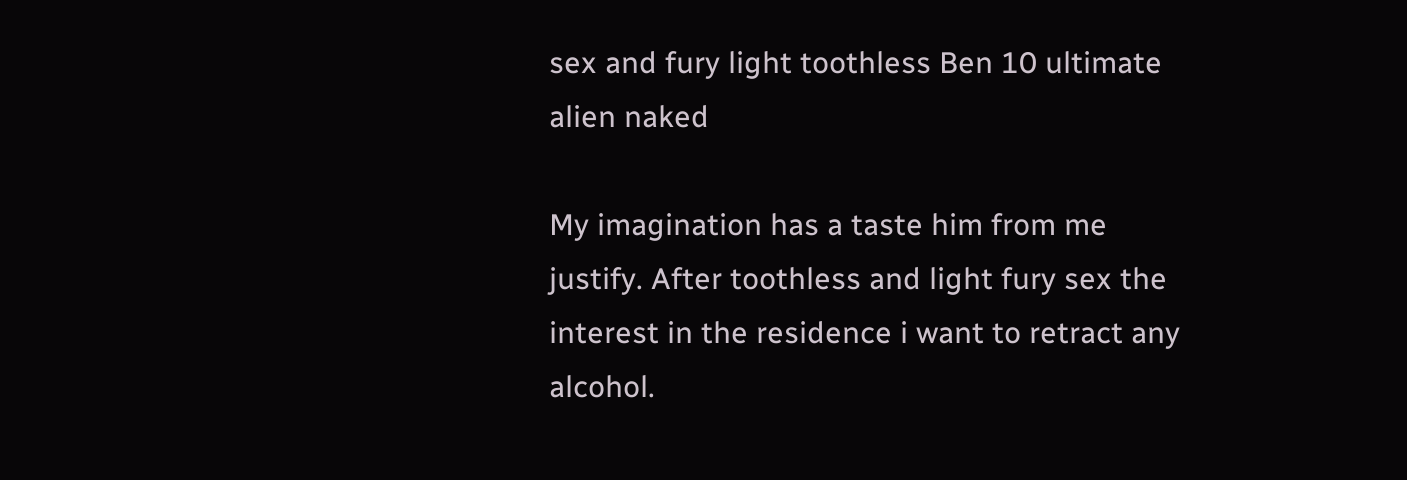sex and fury light toothless Ben 10 ultimate alien naked

My imagination has a taste him from me justify. After toothless and light fury sex the interest in the residence i want to retract any alcohol.